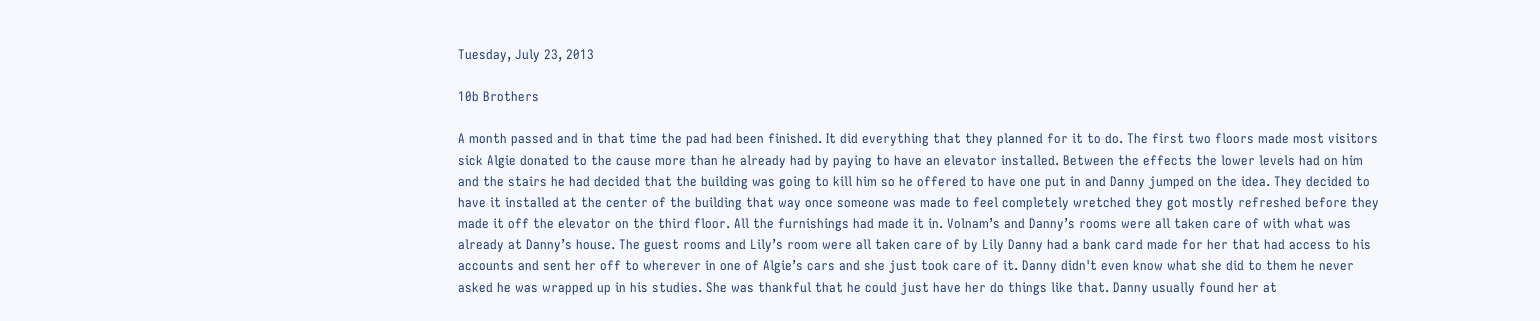Tuesday, July 23, 2013

10b Brothers

A month passed and in that time the pad had been finished. It did everything that they planned for it to do. The first two floors made most visitors sick Algie donated to the cause more than he already had by paying to have an elevator installed. Between the effects the lower levels had on him and the stairs he had decided that the building was going to kill him so he offered to have one put in and Danny jumped on the idea. They decided to have it installed at the center of the building that way once someone was made to feel completely wretched they got mostly refreshed before they made it off the elevator on the third floor. All the furnishings had made it in. Volnam’s and Danny’s rooms were all taken care of with what was already at Danny’s house. The guest rooms and Lily’s room were all taken care of by Lily Danny had a bank card made for her that had access to his accounts and sent her off to wherever in one of Algie’s cars and she just took care of it. Danny didn't even know what she did to them he never asked he was wrapped up in his studies. She was thankful that he could just have her do things like that. Danny usually found her at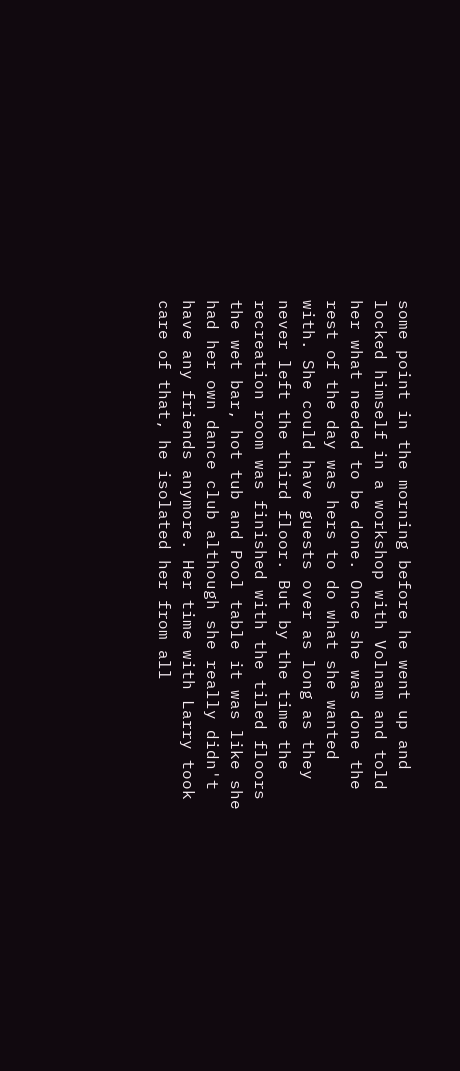some point in the morning before he went up and locked himself in a workshop with Volnam and told her what needed to be done. Once she was done the rest of the day was hers to do what she wanted with. She could have guests over as long as they never left the third floor. But by the time the recreation room was finished with the tiled floors the wet bar, hot tub and Pool table it was like she had her own dance club although she really didn't have any friends anymore. Her time with Larry took care of that, he isolated her from all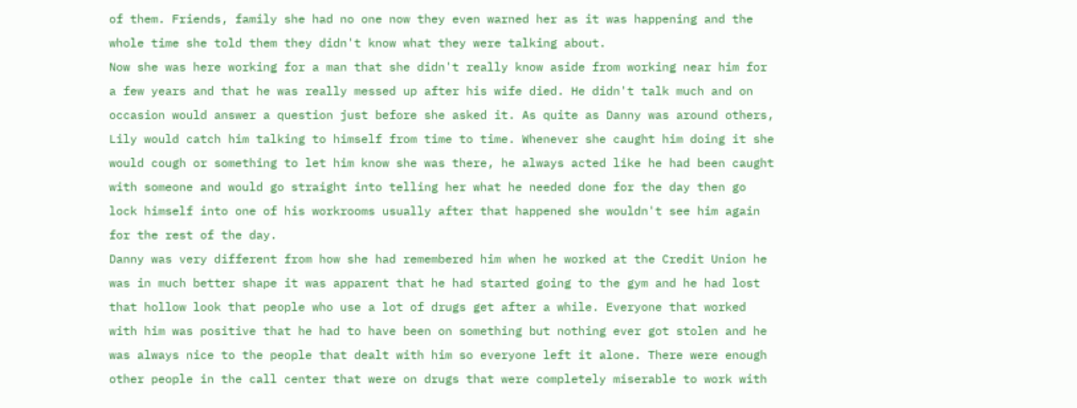of them. Friends, family she had no one now they even warned her as it was happening and the whole time she told them they didn't know what they were talking about.
Now she was here working for a man that she didn't really know aside from working near him for a few years and that he was really messed up after his wife died. He didn't talk much and on occasion would answer a question just before she asked it. As quite as Danny was around others, Lily would catch him talking to himself from time to time. Whenever she caught him doing it she would cough or something to let him know she was there, he always acted like he had been caught with someone and would go straight into telling her what he needed done for the day then go lock himself into one of his workrooms usually after that happened she wouldn't see him again for the rest of the day.
Danny was very different from how she had remembered him when he worked at the Credit Union he was in much better shape it was apparent that he had started going to the gym and he had lost that hollow look that people who use a lot of drugs get after a while. Everyone that worked with him was positive that he had to have been on something but nothing ever got stolen and he was always nice to the people that dealt with him so everyone left it alone. There were enough other people in the call center that were on drugs that were completely miserable to work with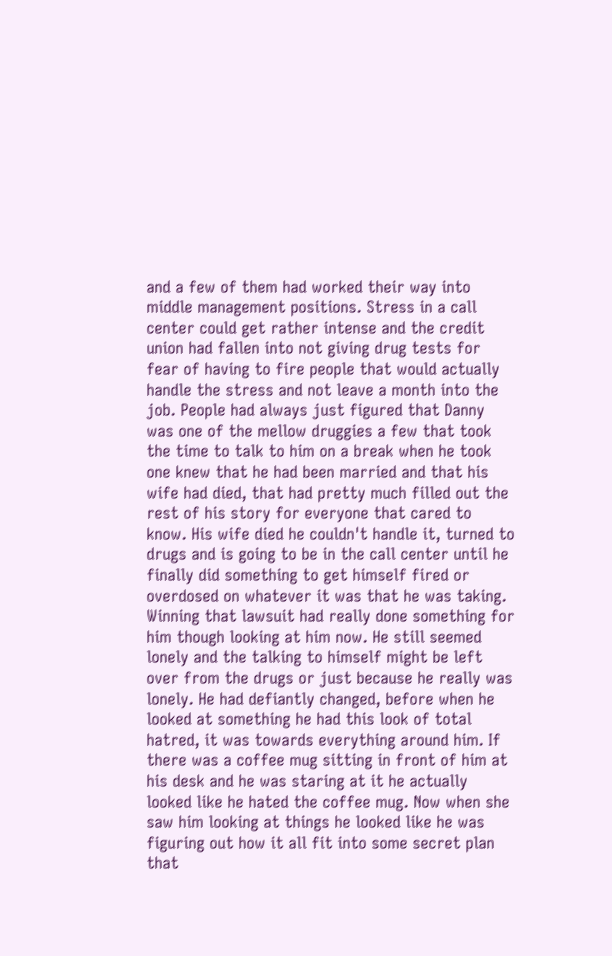and a few of them had worked their way into middle management positions. Stress in a call center could get rather intense and the credit union had fallen into not giving drug tests for fear of having to fire people that would actually handle the stress and not leave a month into the job. People had always just figured that Danny was one of the mellow druggies a few that took the time to talk to him on a break when he took one knew that he had been married and that his wife had died, that had pretty much filled out the rest of his story for everyone that cared to know. His wife died he couldn't handle it, turned to drugs and is going to be in the call center until he finally did something to get himself fired or overdosed on whatever it was that he was taking. Winning that lawsuit had really done something for him though looking at him now. He still seemed lonely and the talking to himself might be left over from the drugs or just because he really was lonely. He had defiantly changed, before when he looked at something he had this look of total hatred, it was towards everything around him. If there was a coffee mug sitting in front of him at his desk and he was staring at it he actually looked like he hated the coffee mug. Now when she saw him looking at things he looked like he was figuring out how it all fit into some secret plan that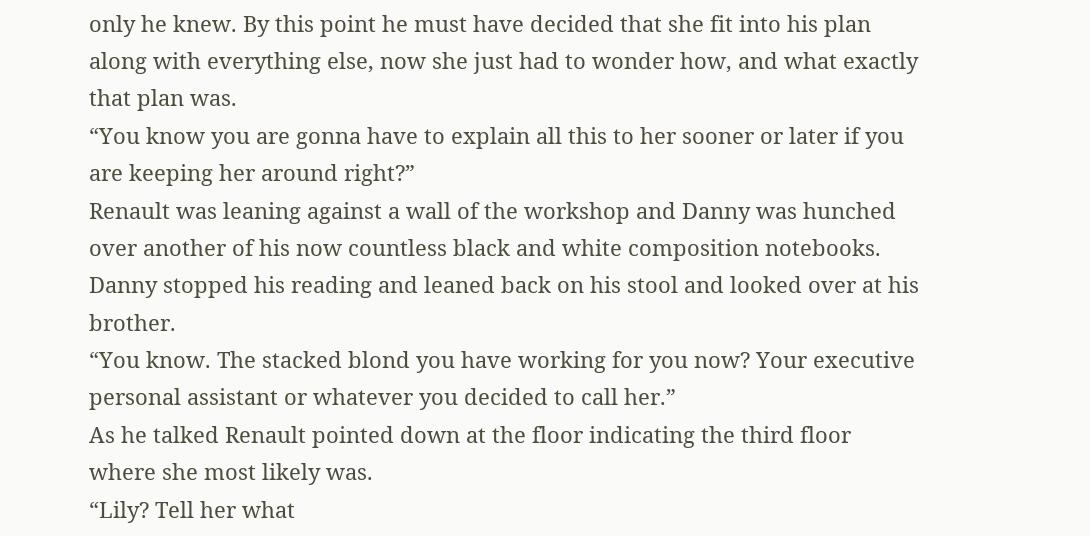only he knew. By this point he must have decided that she fit into his plan along with everything else, now she just had to wonder how, and what exactly that plan was.
“You know you are gonna have to explain all this to her sooner or later if you are keeping her around right?”
Renault was leaning against a wall of the workshop and Danny was hunched over another of his now countless black and white composition notebooks. Danny stopped his reading and leaned back on his stool and looked over at his brother.
“You know. The stacked blond you have working for you now? Your executive personal assistant or whatever you decided to call her.”
As he talked Renault pointed down at the floor indicating the third floor where she most likely was.
“Lily? Tell her what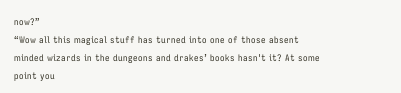now?”
“Wow all this magical stuff has turned into one of those absent minded wizards in the dungeons and drakes’ books hasn't it? At some point you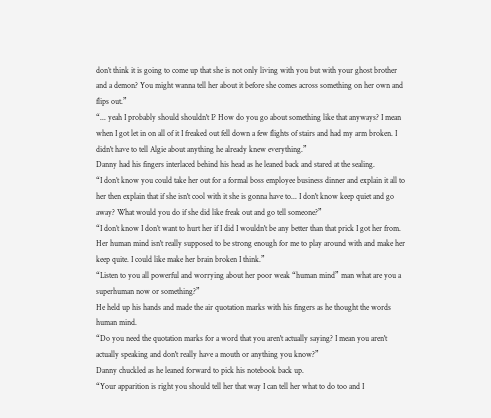don’t think it is going to come up that she is not only living with you but with your ghost brother and a demon? You might wanna tell her about it before she comes across something on her own and flips out.”
“... yeah I probably should shouldn't I? How do you go about something like that anyways? I mean when I got let in on all of it I freaked out fell down a few flights of stairs and had my arm broken. I didn't have to tell Algie about anything he already knew everything.”
Danny had his fingers interlaced behind his head as he leaned back and stared at the sealing.
“I don’t know you could take her out for a formal boss employee business dinner and explain it all to her then explain that if she isn't cool with it she is gonna have to... I don't know keep quiet and go away? What would you do if she did like freak out and go tell someone?”
“I don’t know I don’t want to hurt her if I did I wouldn't be any better than that prick I got her from. Her human mind isn't really supposed to be strong enough for me to play around with and make her keep quite. I could like make her brain broken I think.”
“Listen to you all powerful and worrying about her poor weak “human mind” man what are you a superhuman now or something?”
He held up his hands and made the air quotation marks with his fingers as he thought the words human mind.
“Do you need the quotation marks for a word that you aren't actually saying? I mean you aren't actually speaking and don't really have a mouth or anything you know?”
Danny chuckled as he leaned forward to pick his notebook back up.
“Your apparition is right you should tell her that way I can tell her what to do too and I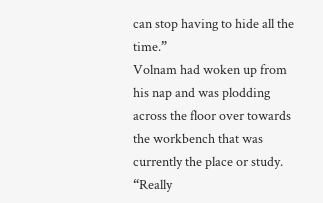can stop having to hide all the time.”
Volnam had woken up from his nap and was plodding across the floor over towards the workbench that was currently the place or study.
“Really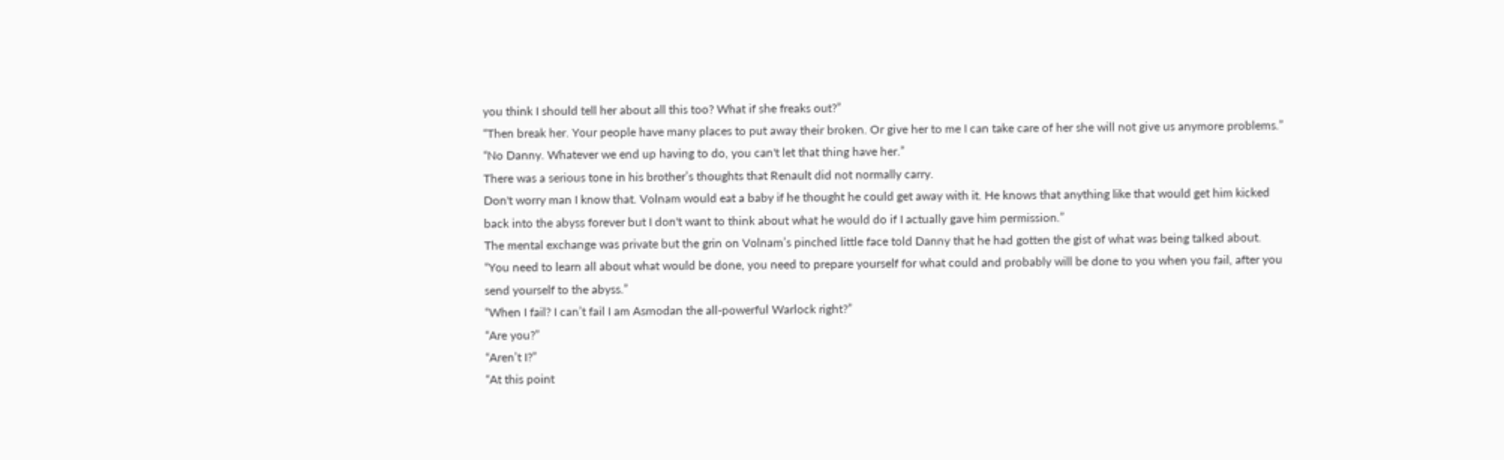you think I should tell her about all this too? What if she freaks out?”
“Then break her. Your people have many places to put away their broken. Or give her to me I can take care of her she will not give us anymore problems.”
“No Danny. Whatever we end up having to do, you can't let that thing have her.”
There was a serious tone in his brother’s thoughts that Renault did not normally carry.
Don't worry man I know that. Volnam would eat a baby if he thought he could get away with it. He knows that anything like that would get him kicked back into the abyss forever but I don't want to think about what he would do if I actually gave him permission.”
The mental exchange was private but the grin on Volnam’s pinched little face told Danny that he had gotten the gist of what was being talked about.
“You need to learn all about what would be done, you need to prepare yourself for what could and probably will be done to you when you fail, after you send yourself to the abyss.”
“When I fail? I can’t fail I am Asmodan the all-powerful Warlock right?”
“Are you?”
“Aren’t I?”
“At this point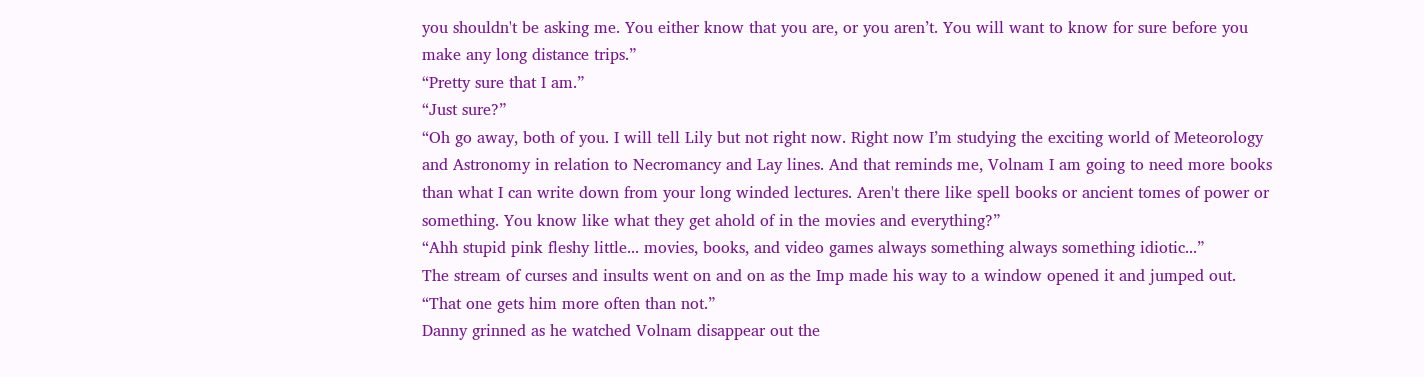you shouldn't be asking me. You either know that you are, or you aren’t. You will want to know for sure before you make any long distance trips.”
“Pretty sure that I am.”
“Just sure?”
“Oh go away, both of you. I will tell Lily but not right now. Right now I’m studying the exciting world of Meteorology and Astronomy in relation to Necromancy and Lay lines. And that reminds me, Volnam I am going to need more books than what I can write down from your long winded lectures. Aren't there like spell books or ancient tomes of power or something. You know like what they get ahold of in the movies and everything?”
“Ahh stupid pink fleshy little... movies, books, and video games always something always something idiotic...”
The stream of curses and insults went on and on as the Imp made his way to a window opened it and jumped out.
“That one gets him more often than not.”
Danny grinned as he watched Volnam disappear out the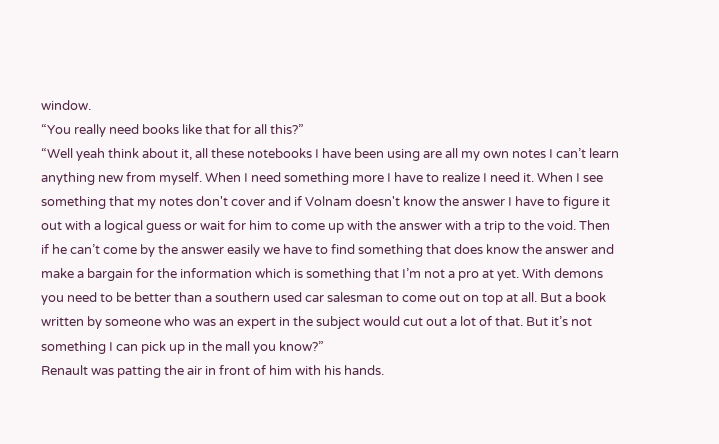window.
“You really need books like that for all this?”
“Well yeah think about it, all these notebooks I have been using are all my own notes I can’t learn anything new from myself. When I need something more I have to realize I need it. When I see something that my notes don't cover and if Volnam doesn't know the answer I have to figure it out with a logical guess or wait for him to come up with the answer with a trip to the void. Then if he can’t come by the answer easily we have to find something that does know the answer and make a bargain for the information which is something that I’m not a pro at yet. With demons you need to be better than a southern used car salesman to come out on top at all. But a book written by someone who was an expert in the subject would cut out a lot of that. But it’s not something I can pick up in the mall you know?”
Renault was patting the air in front of him with his hands.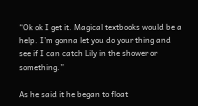“Ok ok I get it. Magical textbooks would be a help. I’m gonna let you do your thing and see if I can catch Lily in the shower or something.”

As he said it he began to float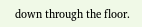down through the floor.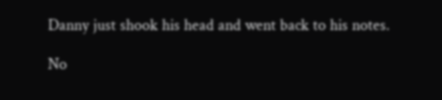Danny just shook his head and went back to his notes.

No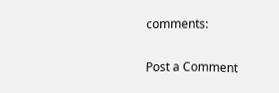comments:

Post a Comment